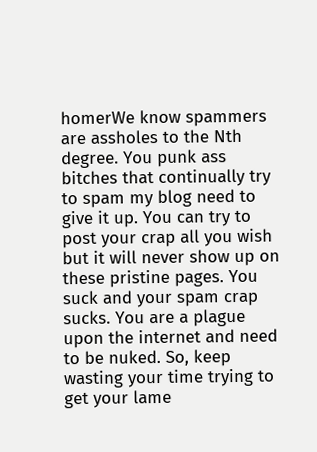homerWe know spammers are assholes to the Nth degree. You punk ass bitches that continually try to spam my blog need to give it up. You can try to post your crap all you wish but it will never show up on these pristine pages. You suck and your spam crap sucks. You are a plague upon the internet and need to be nuked. So, keep wasting your time trying to get your lame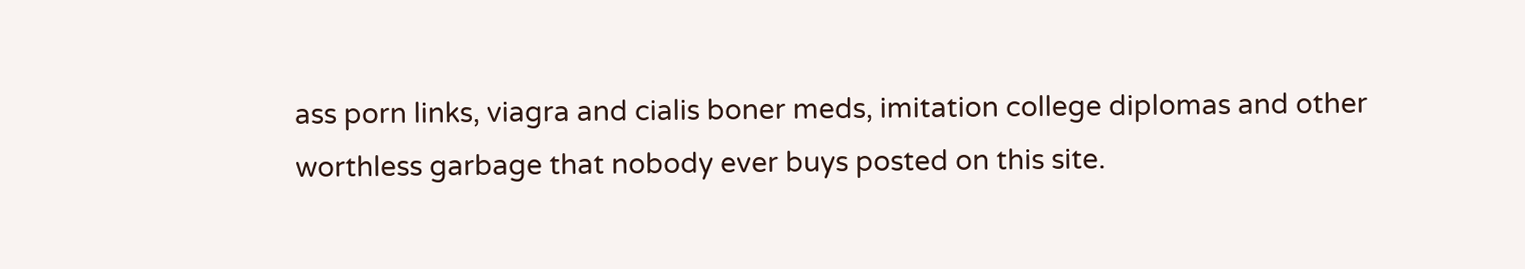ass porn links, viagra and cialis boner meds, imitation college diplomas and other worthless garbage that nobody ever buys posted on this site.